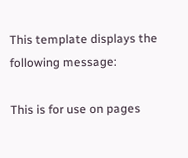This template displays the following message:

This is for use on pages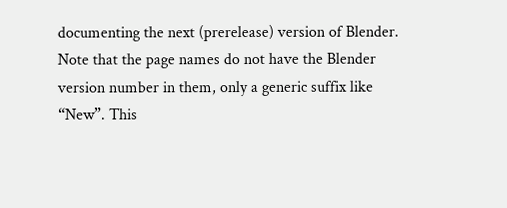documenting the next (prerelease) version of Blender. Note that the page names do not have the Blender version number in them, only a generic suffix like “New”. This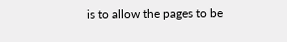is to allow the pages to be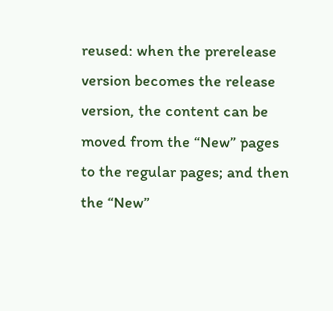reused: when the prerelease version becomes the release version, the content can be moved from the “New” pages to the regular pages; and then the “New”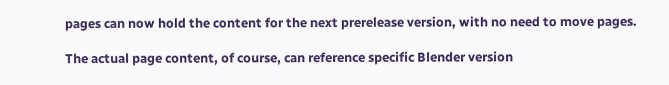pages can now hold the content for the next prerelease version, with no need to move pages.

The actual page content, of course, can reference specific Blender version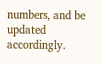numbers, and be updated accordingly.